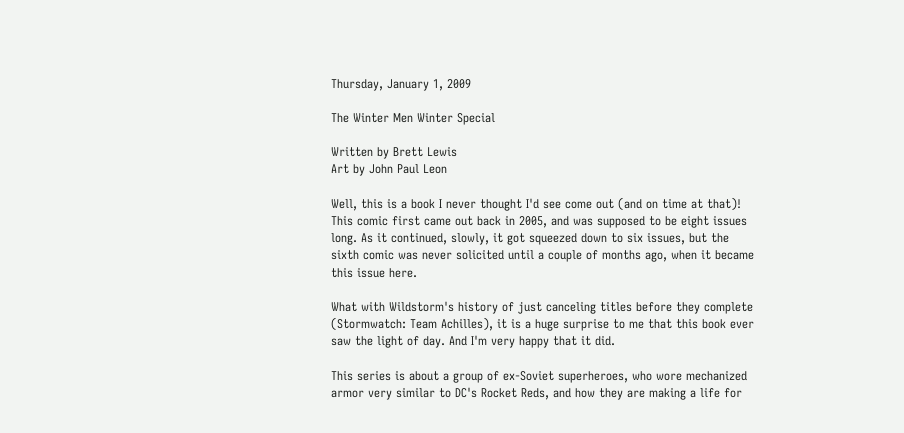Thursday, January 1, 2009

The Winter Men Winter Special

Written by Brett Lewis
Art by John Paul Leon

Well, this is a book I never thought I'd see come out (and on time at that)! This comic first came out back in 2005, and was supposed to be eight issues long. As it continued, slowly, it got squeezed down to six issues, but the sixth comic was never solicited until a couple of months ago, when it became this issue here.

What with Wildstorm's history of just canceling titles before they complete (Stormwatch: Team Achilles), it is a huge surprise to me that this book ever saw the light of day. And I'm very happy that it did.

This series is about a group of ex-Soviet superheroes, who wore mechanized armor very similar to DC's Rocket Reds, and how they are making a life for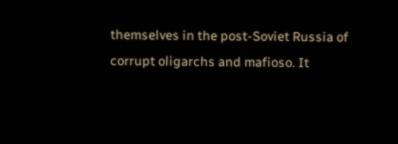themselves in the post-Soviet Russia of corrupt oligarchs and mafioso. It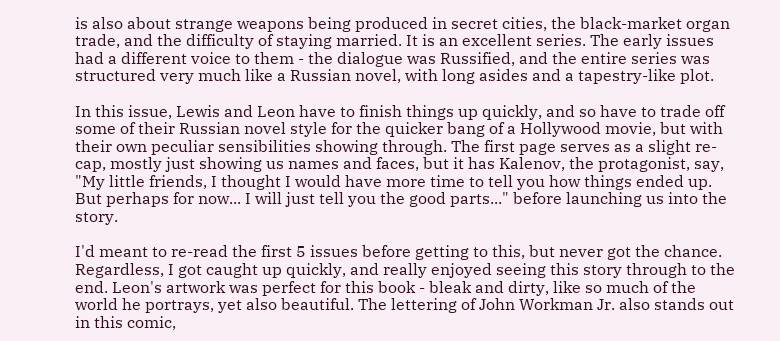is also about strange weapons being produced in secret cities, the black-market organ trade, and the difficulty of staying married. It is an excellent series. The early issues had a different voice to them - the dialogue was Russified, and the entire series was structured very much like a Russian novel, with long asides and a tapestry-like plot.

In this issue, Lewis and Leon have to finish things up quickly, and so have to trade off some of their Russian novel style for the quicker bang of a Hollywood movie, but with their own peculiar sensibilities showing through. The first page serves as a slight re-cap, mostly just showing us names and faces, but it has Kalenov, the protagonist, say, "My little friends, I thought I would have more time to tell you how things ended up. But perhaps for now... I will just tell you the good parts..." before launching us into the story.

I'd meant to re-read the first 5 issues before getting to this, but never got the chance. Regardless, I got caught up quickly, and really enjoyed seeing this story through to the end. Leon's artwork was perfect for this book - bleak and dirty, like so much of the world he portrays, yet also beautiful. The lettering of John Workman Jr. also stands out in this comic,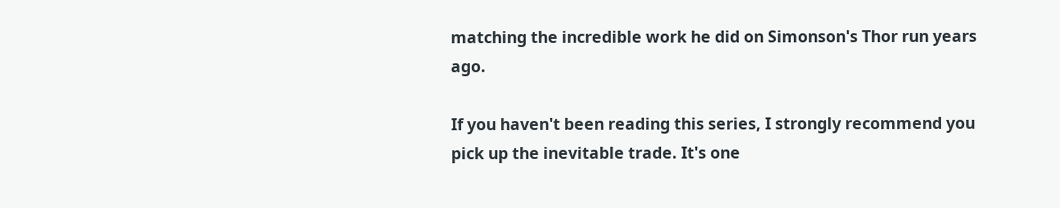matching the incredible work he did on Simonson's Thor run years ago.

If you haven't been reading this series, I strongly recommend you pick up the inevitable trade. It's one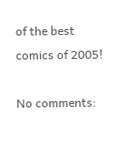of the best comics of 2005!

No comments: